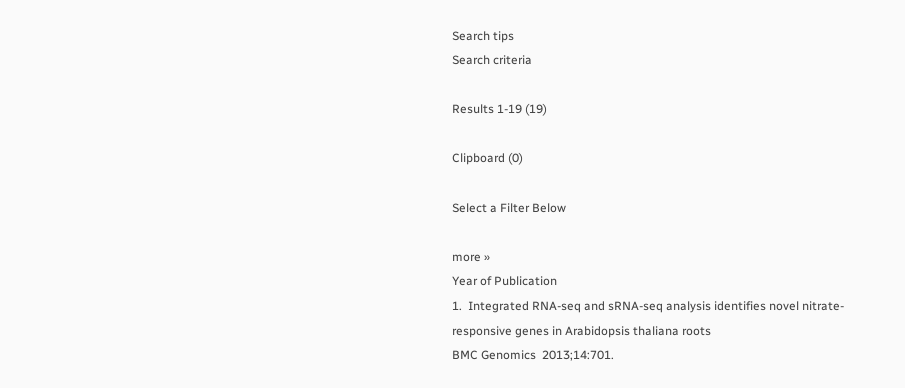Search tips
Search criteria

Results 1-19 (19)

Clipboard (0)

Select a Filter Below

more »
Year of Publication
1.  Integrated RNA-seq and sRNA-seq analysis identifies novel nitrate-responsive genes in Arabidopsis thaliana roots
BMC Genomics  2013;14:701.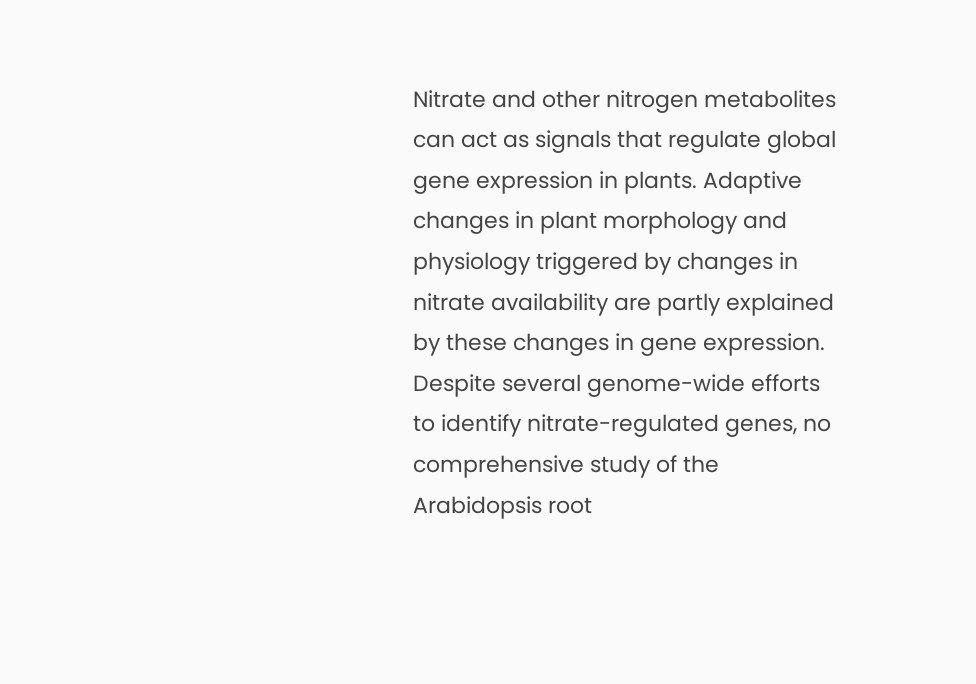Nitrate and other nitrogen metabolites can act as signals that regulate global gene expression in plants. Adaptive changes in plant morphology and physiology triggered by changes in nitrate availability are partly explained by these changes in gene expression. Despite several genome-wide efforts to identify nitrate-regulated genes, no comprehensive study of the Arabidopsis root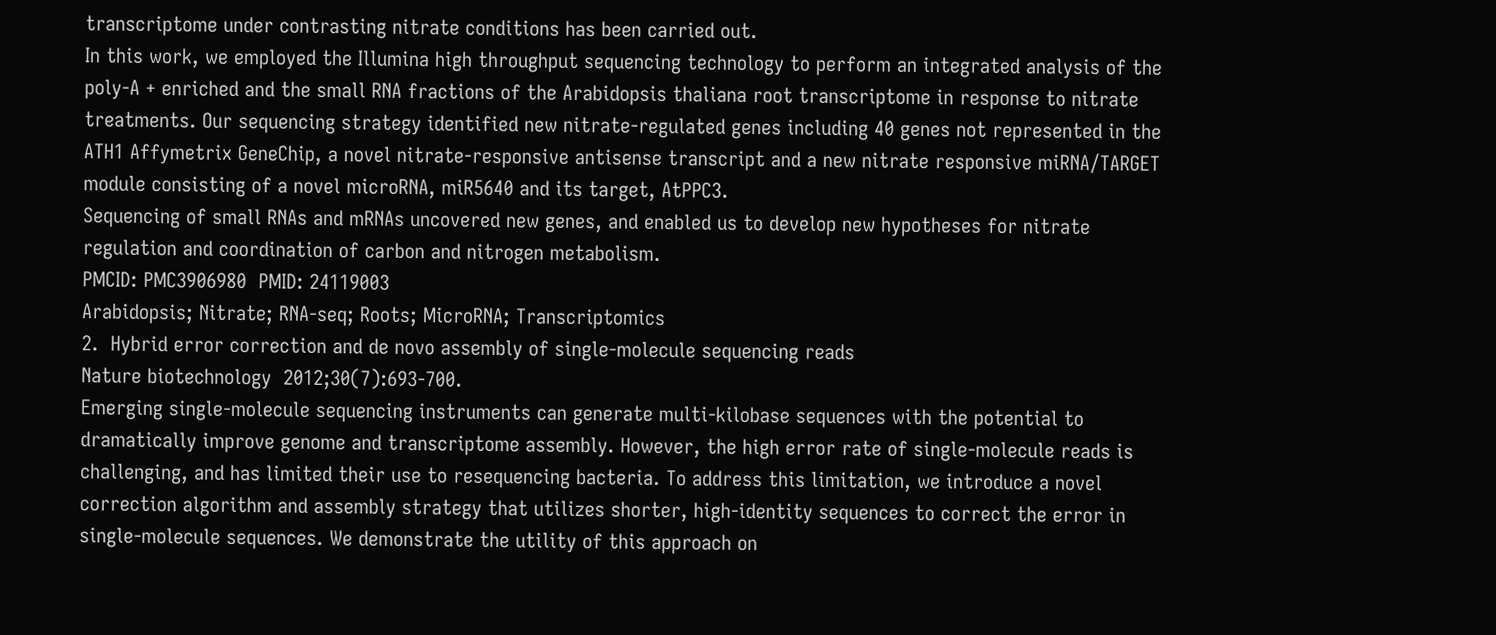transcriptome under contrasting nitrate conditions has been carried out.
In this work, we employed the Illumina high throughput sequencing technology to perform an integrated analysis of the poly-A + enriched and the small RNA fractions of the Arabidopsis thaliana root transcriptome in response to nitrate treatments. Our sequencing strategy identified new nitrate-regulated genes including 40 genes not represented in the ATH1 Affymetrix GeneChip, a novel nitrate-responsive antisense transcript and a new nitrate responsive miRNA/TARGET module consisting of a novel microRNA, miR5640 and its target, AtPPC3.
Sequencing of small RNAs and mRNAs uncovered new genes, and enabled us to develop new hypotheses for nitrate regulation and coordination of carbon and nitrogen metabolism.
PMCID: PMC3906980  PMID: 24119003
Arabidopsis; Nitrate; RNA-seq; Roots; MicroRNA; Transcriptomics
2.  Hybrid error correction and de novo assembly of single-molecule sequencing reads
Nature biotechnology  2012;30(7):693-700.
Emerging single-molecule sequencing instruments can generate multi-kilobase sequences with the potential to dramatically improve genome and transcriptome assembly. However, the high error rate of single-molecule reads is challenging, and has limited their use to resequencing bacteria. To address this limitation, we introduce a novel correction algorithm and assembly strategy that utilizes shorter, high-identity sequences to correct the error in single-molecule sequences. We demonstrate the utility of this approach on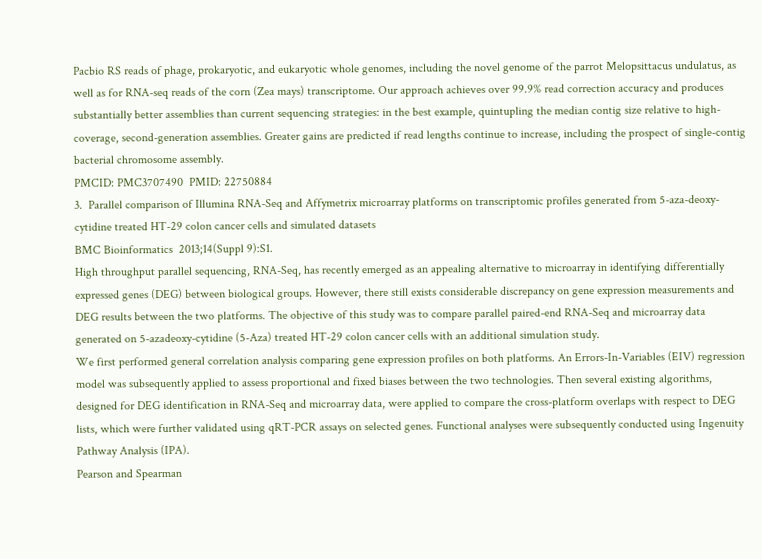Pacbio RS reads of phage, prokaryotic, and eukaryotic whole genomes, including the novel genome of the parrot Melopsittacus undulatus, as well as for RNA-seq reads of the corn (Zea mays) transcriptome. Our approach achieves over 99.9% read correction accuracy and produces substantially better assemblies than current sequencing strategies: in the best example, quintupling the median contig size relative to high-coverage, second-generation assemblies. Greater gains are predicted if read lengths continue to increase, including the prospect of single-contig bacterial chromosome assembly.
PMCID: PMC3707490  PMID: 22750884
3.  Parallel comparison of Illumina RNA-Seq and Affymetrix microarray platforms on transcriptomic profiles generated from 5-aza-deoxy-cytidine treated HT-29 colon cancer cells and simulated datasets
BMC Bioinformatics  2013;14(Suppl 9):S1.
High throughput parallel sequencing, RNA-Seq, has recently emerged as an appealing alternative to microarray in identifying differentially expressed genes (DEG) between biological groups. However, there still exists considerable discrepancy on gene expression measurements and DEG results between the two platforms. The objective of this study was to compare parallel paired-end RNA-Seq and microarray data generated on 5-azadeoxy-cytidine (5-Aza) treated HT-29 colon cancer cells with an additional simulation study.
We first performed general correlation analysis comparing gene expression profiles on both platforms. An Errors-In-Variables (EIV) regression model was subsequently applied to assess proportional and fixed biases between the two technologies. Then several existing algorithms, designed for DEG identification in RNA-Seq and microarray data, were applied to compare the cross-platform overlaps with respect to DEG lists, which were further validated using qRT-PCR assays on selected genes. Functional analyses were subsequently conducted using Ingenuity Pathway Analysis (IPA).
Pearson and Spearman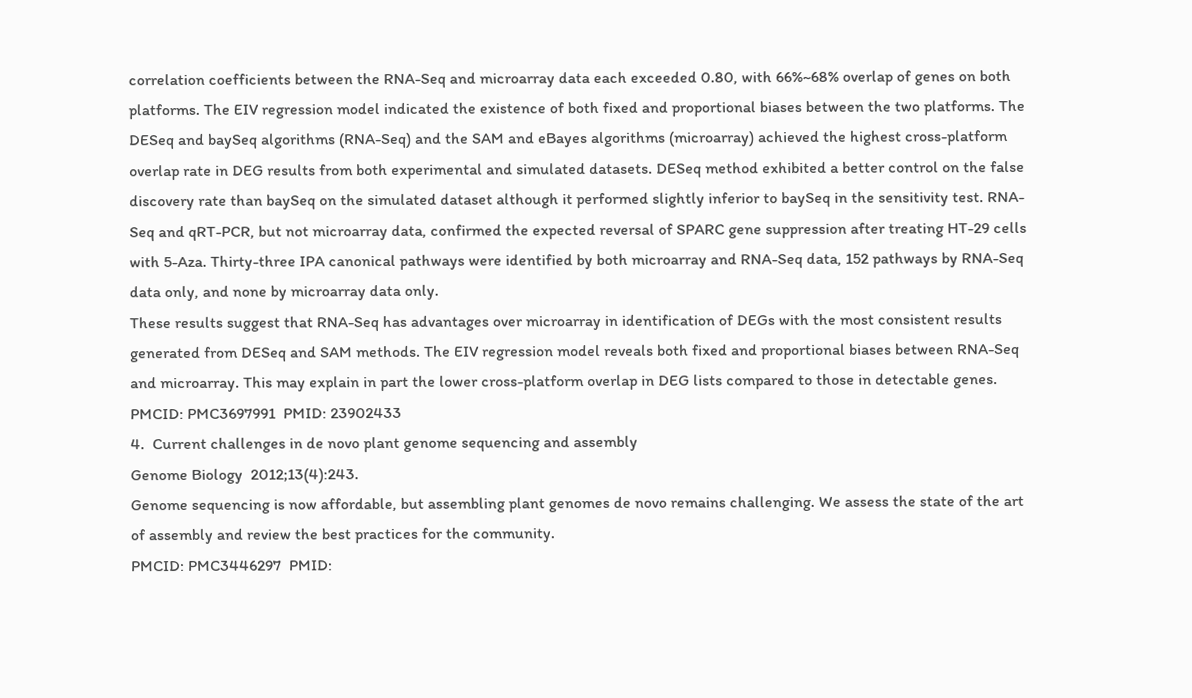correlation coefficients between the RNA-Seq and microarray data each exceeded 0.80, with 66%~68% overlap of genes on both platforms. The EIV regression model indicated the existence of both fixed and proportional biases between the two platforms. The DESeq and baySeq algorithms (RNA-Seq) and the SAM and eBayes algorithms (microarray) achieved the highest cross-platform overlap rate in DEG results from both experimental and simulated datasets. DESeq method exhibited a better control on the false discovery rate than baySeq on the simulated dataset although it performed slightly inferior to baySeq in the sensitivity test. RNA-Seq and qRT-PCR, but not microarray data, confirmed the expected reversal of SPARC gene suppression after treating HT-29 cells with 5-Aza. Thirty-three IPA canonical pathways were identified by both microarray and RNA-Seq data, 152 pathways by RNA-Seq data only, and none by microarray data only.
These results suggest that RNA-Seq has advantages over microarray in identification of DEGs with the most consistent results generated from DESeq and SAM methods. The EIV regression model reveals both fixed and proportional biases between RNA-Seq and microarray. This may explain in part the lower cross-platform overlap in DEG lists compared to those in detectable genes.
PMCID: PMC3697991  PMID: 23902433
4.  Current challenges in de novo plant genome sequencing and assembly
Genome Biology  2012;13(4):243.
Genome sequencing is now affordable, but assembling plant genomes de novo remains challenging. We assess the state of the art of assembly and review the best practices for the community.
PMCID: PMC3446297  PMID: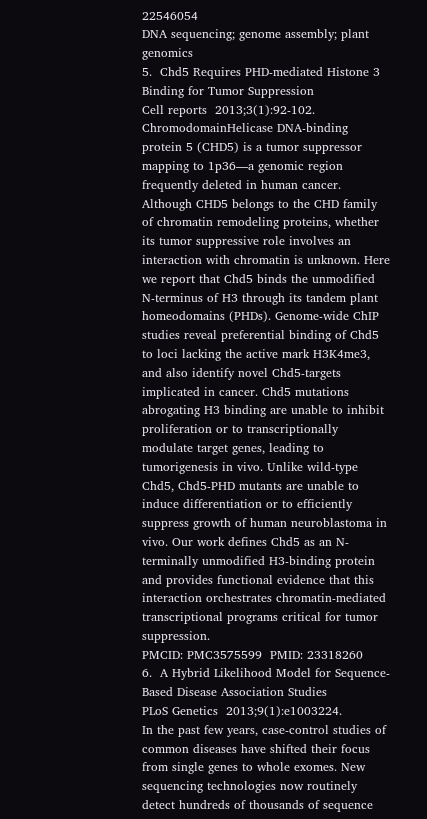22546054
DNA sequencing; genome assembly; plant genomics
5.  Chd5 Requires PHD-mediated Histone 3 Binding for Tumor Suppression
Cell reports  2013;3(1):92-102.
ChromodomainHelicase DNA-binding protein 5 (CHD5) is a tumor suppressor mapping to 1p36—a genomic region frequently deleted in human cancer. Although CHD5 belongs to the CHD family of chromatin remodeling proteins, whether its tumor suppressive role involves an interaction with chromatin is unknown. Here we report that Chd5 binds the unmodified N-terminus of H3 through its tandem plant homeodomains (PHDs). Genome-wide ChIP studies reveal preferential binding of Chd5 to loci lacking the active mark H3K4me3, and also identify novel Chd5-targets implicated in cancer. Chd5 mutations abrogating H3 binding are unable to inhibit proliferation or to transcriptionally modulate target genes, leading to tumorigenesis in vivo. Unlike wild-type Chd5, Chd5-PHD mutants are unable to induce differentiation or to efficiently suppress growth of human neuroblastoma in vivo. Our work defines Chd5 as an N-terminally unmodified H3-binding protein and provides functional evidence that this interaction orchestrates chromatin-mediated transcriptional programs critical for tumor suppression.
PMCID: PMC3575599  PMID: 23318260
6.  A Hybrid Likelihood Model for Sequence-Based Disease Association Studies
PLoS Genetics  2013;9(1):e1003224.
In the past few years, case-control studies of common diseases have shifted their focus from single genes to whole exomes. New sequencing technologies now routinely detect hundreds of thousands of sequence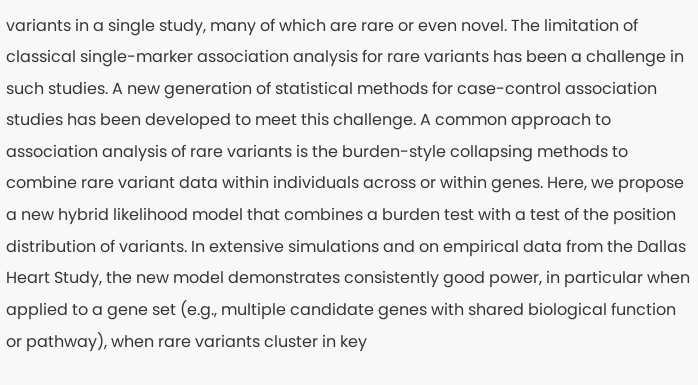variants in a single study, many of which are rare or even novel. The limitation of classical single-marker association analysis for rare variants has been a challenge in such studies. A new generation of statistical methods for case-control association studies has been developed to meet this challenge. A common approach to association analysis of rare variants is the burden-style collapsing methods to combine rare variant data within individuals across or within genes. Here, we propose a new hybrid likelihood model that combines a burden test with a test of the position distribution of variants. In extensive simulations and on empirical data from the Dallas Heart Study, the new model demonstrates consistently good power, in particular when applied to a gene set (e.g., multiple candidate genes with shared biological function or pathway), when rare variants cluster in key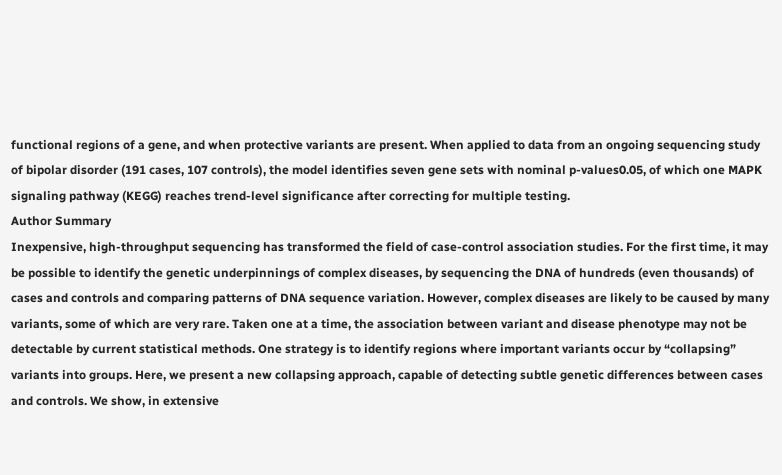functional regions of a gene, and when protective variants are present. When applied to data from an ongoing sequencing study of bipolar disorder (191 cases, 107 controls), the model identifies seven gene sets with nominal p-values0.05, of which one MAPK signaling pathway (KEGG) reaches trend-level significance after correcting for multiple testing.
Author Summary
Inexpensive, high-throughput sequencing has transformed the field of case-control association studies. For the first time, it may be possible to identify the genetic underpinnings of complex diseases, by sequencing the DNA of hundreds (even thousands) of cases and controls and comparing patterns of DNA sequence variation. However, complex diseases are likely to be caused by many variants, some of which are very rare. Taken one at a time, the association between variant and disease phenotype may not be detectable by current statistical methods. One strategy is to identify regions where important variants occur by “collapsing” variants into groups. Here, we present a new collapsing approach, capable of detecting subtle genetic differences between cases and controls. We show, in extensive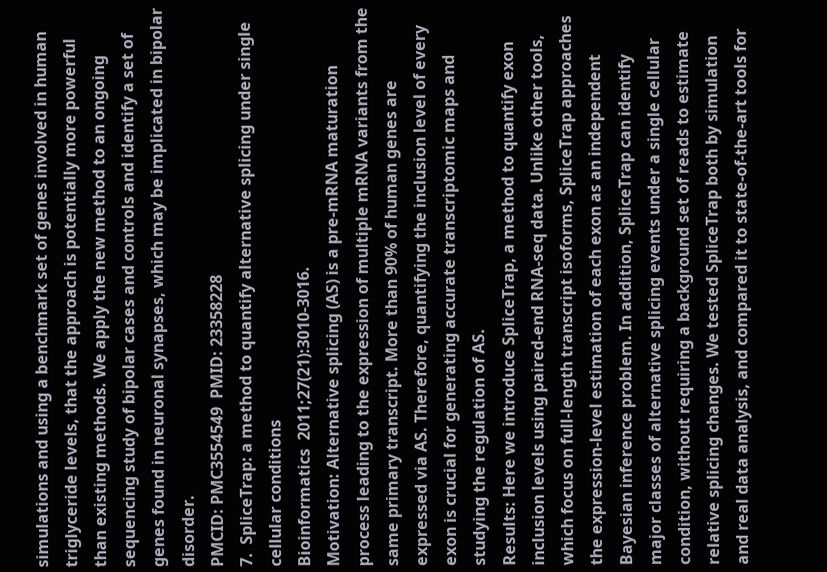simulations and using a benchmark set of genes involved in human triglyceride levels, that the approach is potentially more powerful than existing methods. We apply the new method to an ongoing sequencing study of bipolar cases and controls and identify a set of genes found in neuronal synapses, which may be implicated in bipolar disorder.
PMCID: PMC3554549  PMID: 23358228
7.  SpliceTrap: a method to quantify alternative splicing under single cellular conditions
Bioinformatics  2011;27(21):3010-3016.
Motivation: Alternative splicing (AS) is a pre-mRNA maturation process leading to the expression of multiple mRNA variants from the same primary transcript. More than 90% of human genes are expressed via AS. Therefore, quantifying the inclusion level of every exon is crucial for generating accurate transcriptomic maps and studying the regulation of AS.
Results: Here we introduce SpliceTrap, a method to quantify exon inclusion levels using paired-end RNA-seq data. Unlike other tools, which focus on full-length transcript isoforms, SpliceTrap approaches the expression-level estimation of each exon as an independent Bayesian inference problem. In addition, SpliceTrap can identify major classes of alternative splicing events under a single cellular condition, without requiring a background set of reads to estimate relative splicing changes. We tested SpliceTrap both by simulation and real data analysis, and compared it to state-of-the-art tools for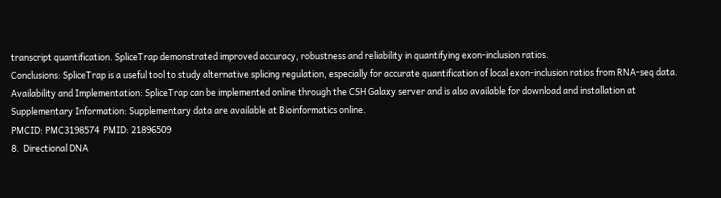transcript quantification. SpliceTrap demonstrated improved accuracy, robustness and reliability in quantifying exon-inclusion ratios.
Conclusions: SpliceTrap is a useful tool to study alternative splicing regulation, especially for accurate quantification of local exon-inclusion ratios from RNA-seq data.
Availability and Implementation: SpliceTrap can be implemented online through the CSH Galaxy server and is also available for download and installation at
Supplementary Information: Supplementary data are available at Bioinformatics online.
PMCID: PMC3198574  PMID: 21896509
8.  Directional DNA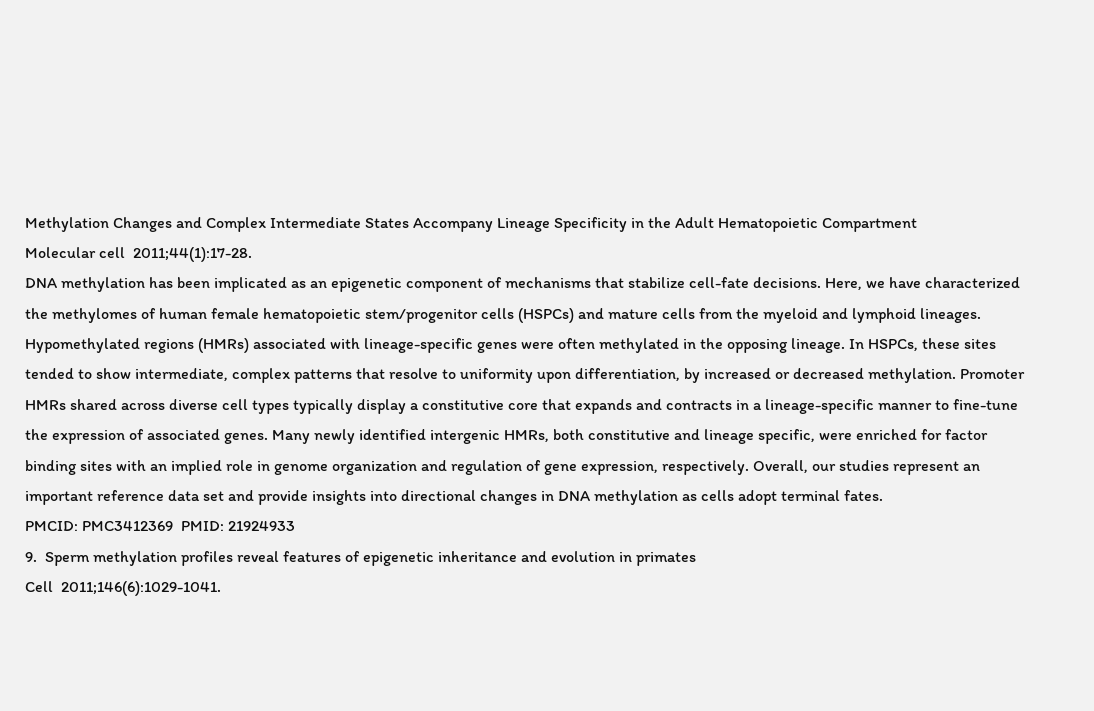Methylation Changes and Complex Intermediate States Accompany Lineage Specificity in the Adult Hematopoietic Compartment
Molecular cell  2011;44(1):17-28.
DNA methylation has been implicated as an epigenetic component of mechanisms that stabilize cell-fate decisions. Here, we have characterized the methylomes of human female hematopoietic stem/progenitor cells (HSPCs) and mature cells from the myeloid and lymphoid lineages. Hypomethylated regions (HMRs) associated with lineage-specific genes were often methylated in the opposing lineage. In HSPCs, these sites tended to show intermediate, complex patterns that resolve to uniformity upon differentiation, by increased or decreased methylation. Promoter HMRs shared across diverse cell types typically display a constitutive core that expands and contracts in a lineage-specific manner to fine-tune the expression of associated genes. Many newly identified intergenic HMRs, both constitutive and lineage specific, were enriched for factor binding sites with an implied role in genome organization and regulation of gene expression, respectively. Overall, our studies represent an important reference data set and provide insights into directional changes in DNA methylation as cells adopt terminal fates.
PMCID: PMC3412369  PMID: 21924933
9.  Sperm methylation profiles reveal features of epigenetic inheritance and evolution in primates
Cell  2011;146(6):1029-1041.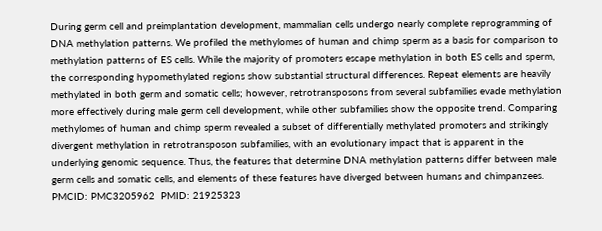During germ cell and preimplantation development, mammalian cells undergo nearly complete reprogramming of DNA methylation patterns. We profiled the methylomes of human and chimp sperm as a basis for comparison to methylation patterns of ES cells. While the majority of promoters escape methylation in both ES cells and sperm, the corresponding hypomethylated regions show substantial structural differences. Repeat elements are heavily methylated in both germ and somatic cells; however, retrotransposons from several subfamilies evade methylation more effectively during male germ cell development, while other subfamilies show the opposite trend. Comparing methylomes of human and chimp sperm revealed a subset of differentially methylated promoters and strikingly divergent methylation in retrotransposon subfamilies, with an evolutionary impact that is apparent in the underlying genomic sequence. Thus, the features that determine DNA methylation patterns differ between male germ cells and somatic cells, and elements of these features have diverged between humans and chimpanzees.
PMCID: PMC3205962  PMID: 21925323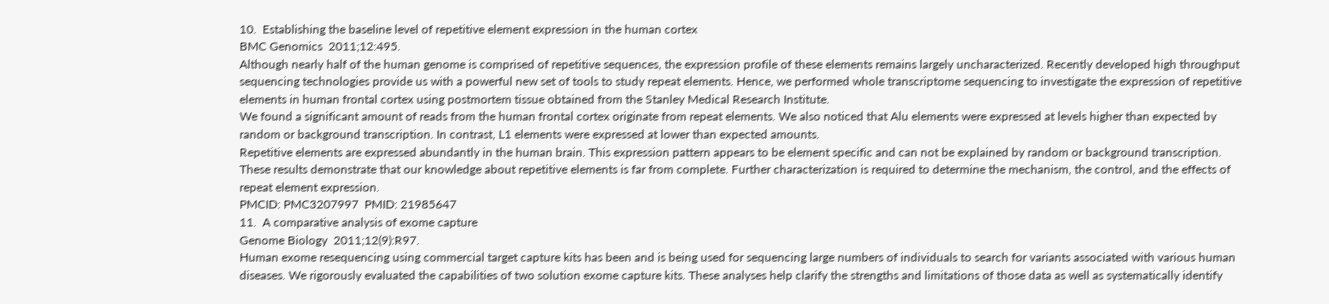10.  Establishing the baseline level of repetitive element expression in the human cortex
BMC Genomics  2011;12:495.
Although nearly half of the human genome is comprised of repetitive sequences, the expression profile of these elements remains largely uncharacterized. Recently developed high throughput sequencing technologies provide us with a powerful new set of tools to study repeat elements. Hence, we performed whole transcriptome sequencing to investigate the expression of repetitive elements in human frontal cortex using postmortem tissue obtained from the Stanley Medical Research Institute.
We found a significant amount of reads from the human frontal cortex originate from repeat elements. We also noticed that Alu elements were expressed at levels higher than expected by random or background transcription. In contrast, L1 elements were expressed at lower than expected amounts.
Repetitive elements are expressed abundantly in the human brain. This expression pattern appears to be element specific and can not be explained by random or background transcription. These results demonstrate that our knowledge about repetitive elements is far from complete. Further characterization is required to determine the mechanism, the control, and the effects of repeat element expression.
PMCID: PMC3207997  PMID: 21985647
11.  A comparative analysis of exome capture
Genome Biology  2011;12(9):R97.
Human exome resequencing using commercial target capture kits has been and is being used for sequencing large numbers of individuals to search for variants associated with various human diseases. We rigorously evaluated the capabilities of two solution exome capture kits. These analyses help clarify the strengths and limitations of those data as well as systematically identify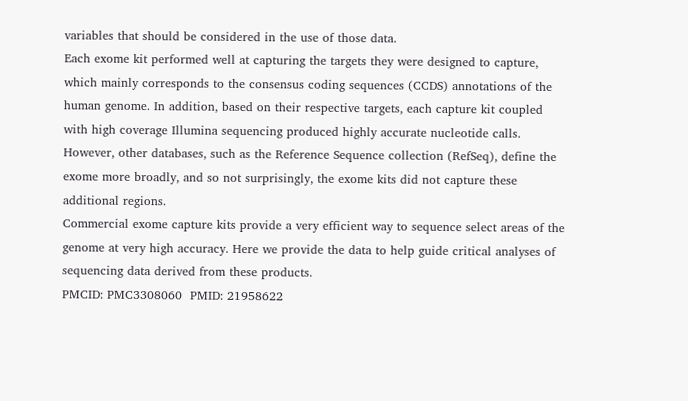variables that should be considered in the use of those data.
Each exome kit performed well at capturing the targets they were designed to capture, which mainly corresponds to the consensus coding sequences (CCDS) annotations of the human genome. In addition, based on their respective targets, each capture kit coupled with high coverage Illumina sequencing produced highly accurate nucleotide calls. However, other databases, such as the Reference Sequence collection (RefSeq), define the exome more broadly, and so not surprisingly, the exome kits did not capture these additional regions.
Commercial exome capture kits provide a very efficient way to sequence select areas of the genome at very high accuracy. Here we provide the data to help guide critical analyses of sequencing data derived from these products.
PMCID: PMC3308060  PMID: 21958622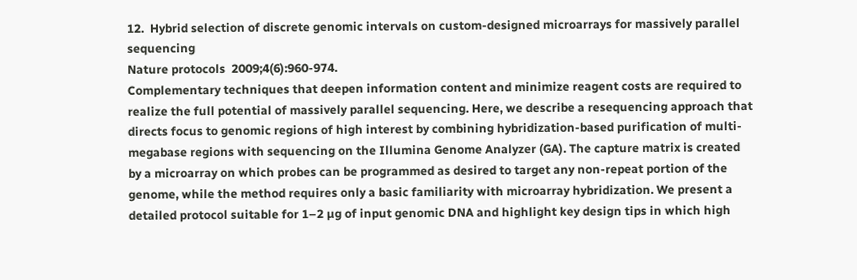12.  Hybrid selection of discrete genomic intervals on custom-designed microarrays for massively parallel sequencing
Nature protocols  2009;4(6):960-974.
Complementary techniques that deepen information content and minimize reagent costs are required to realize the full potential of massively parallel sequencing. Here, we describe a resequencing approach that directs focus to genomic regions of high interest by combining hybridization-based purification of multi-megabase regions with sequencing on the Illumina Genome Analyzer (GA). The capture matrix is created by a microarray on which probes can be programmed as desired to target any non-repeat portion of the genome, while the method requires only a basic familiarity with microarray hybridization. We present a detailed protocol suitable for 1–2 µg of input genomic DNA and highlight key design tips in which high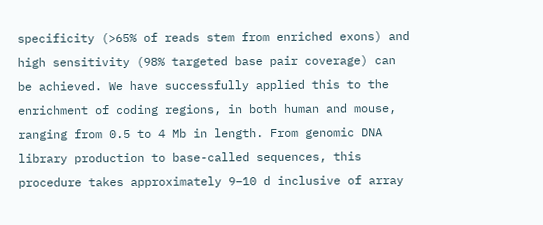specificity (>65% of reads stem from enriched exons) and high sensitivity (98% targeted base pair coverage) can be achieved. We have successfully applied this to the enrichment of coding regions, in both human and mouse, ranging from 0.5 to 4 Mb in length. From genomic DNA library production to base-called sequences, this procedure takes approximately 9–10 d inclusive of array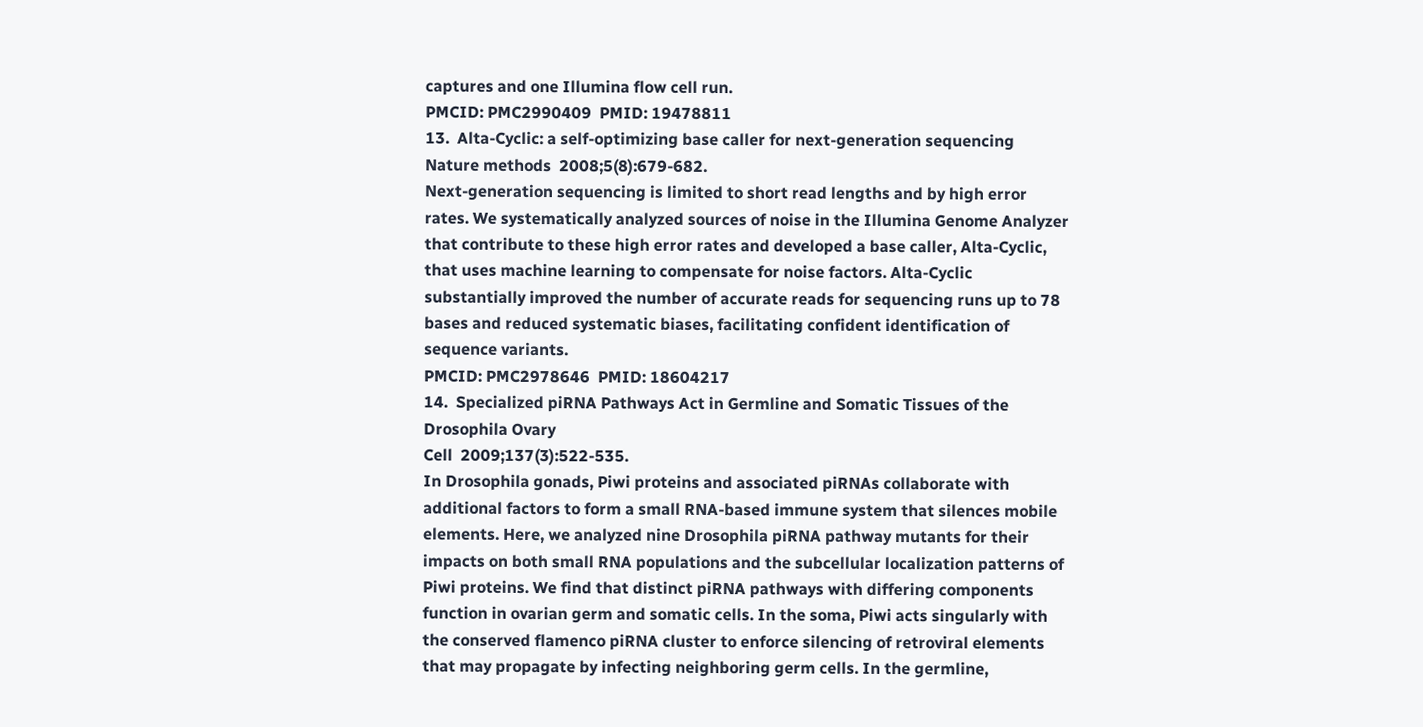captures and one Illumina flow cell run.
PMCID: PMC2990409  PMID: 19478811
13.  Alta-Cyclic: a self-optimizing base caller for next-generation sequencing
Nature methods  2008;5(8):679-682.
Next-generation sequencing is limited to short read lengths and by high error rates. We systematically analyzed sources of noise in the Illumina Genome Analyzer that contribute to these high error rates and developed a base caller, Alta-Cyclic, that uses machine learning to compensate for noise factors. Alta-Cyclic substantially improved the number of accurate reads for sequencing runs up to 78 bases and reduced systematic biases, facilitating confident identification of sequence variants.
PMCID: PMC2978646  PMID: 18604217
14.  Specialized piRNA Pathways Act in Germline and Somatic Tissues of the Drosophila Ovary
Cell  2009;137(3):522-535.
In Drosophila gonads, Piwi proteins and associated piRNAs collaborate with additional factors to form a small RNA-based immune system that silences mobile elements. Here, we analyzed nine Drosophila piRNA pathway mutants for their impacts on both small RNA populations and the subcellular localization patterns of Piwi proteins. We find that distinct piRNA pathways with differing components function in ovarian germ and somatic cells. In the soma, Piwi acts singularly with the conserved flamenco piRNA cluster to enforce silencing of retroviral elements that may propagate by infecting neighboring germ cells. In the germline,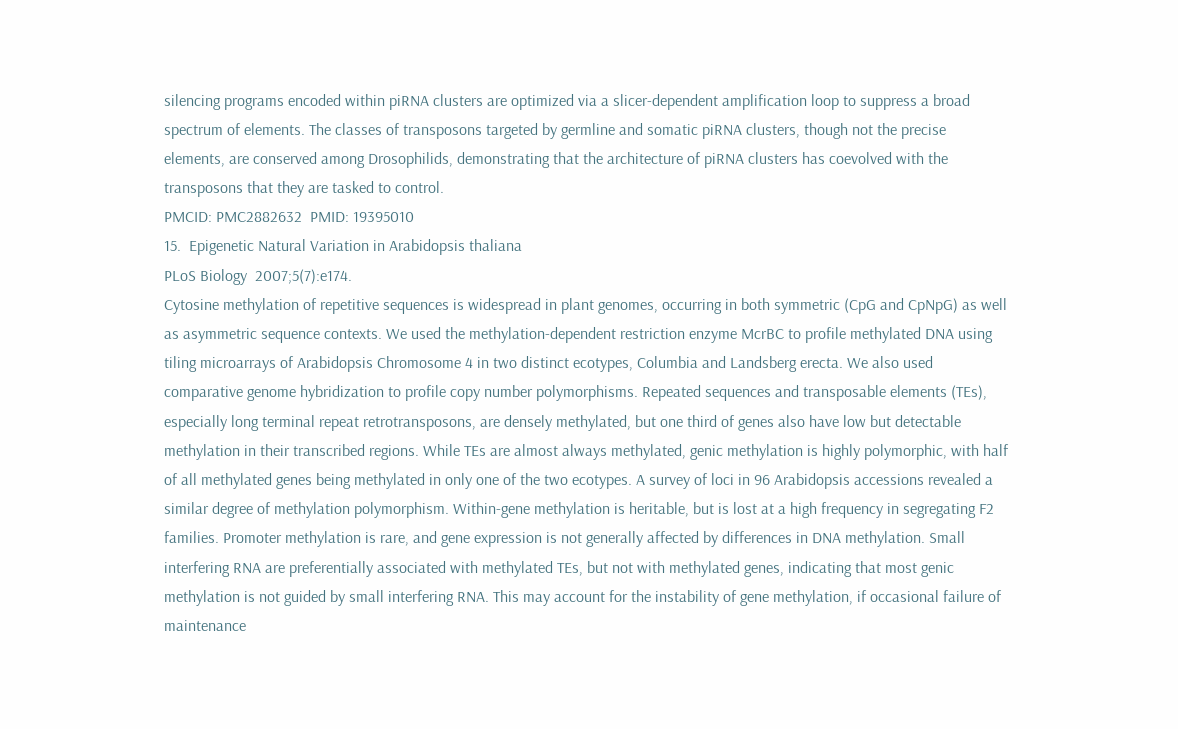silencing programs encoded within piRNA clusters are optimized via a slicer-dependent amplification loop to suppress a broad spectrum of elements. The classes of transposons targeted by germline and somatic piRNA clusters, though not the precise elements, are conserved among Drosophilids, demonstrating that the architecture of piRNA clusters has coevolved with the transposons that they are tasked to control.
PMCID: PMC2882632  PMID: 19395010
15.  Epigenetic Natural Variation in Arabidopsis thaliana
PLoS Biology  2007;5(7):e174.
Cytosine methylation of repetitive sequences is widespread in plant genomes, occurring in both symmetric (CpG and CpNpG) as well as asymmetric sequence contexts. We used the methylation-dependent restriction enzyme McrBC to profile methylated DNA using tiling microarrays of Arabidopsis Chromosome 4 in two distinct ecotypes, Columbia and Landsberg erecta. We also used comparative genome hybridization to profile copy number polymorphisms. Repeated sequences and transposable elements (TEs), especially long terminal repeat retrotransposons, are densely methylated, but one third of genes also have low but detectable methylation in their transcribed regions. While TEs are almost always methylated, genic methylation is highly polymorphic, with half of all methylated genes being methylated in only one of the two ecotypes. A survey of loci in 96 Arabidopsis accessions revealed a similar degree of methylation polymorphism. Within-gene methylation is heritable, but is lost at a high frequency in segregating F2 families. Promoter methylation is rare, and gene expression is not generally affected by differences in DNA methylation. Small interfering RNA are preferentially associated with methylated TEs, but not with methylated genes, indicating that most genic methylation is not guided by small interfering RNA. This may account for the instability of gene methylation, if occasional failure of maintenance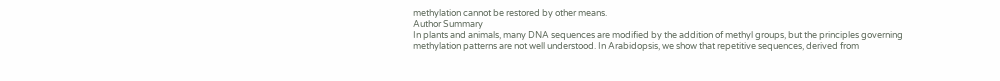methylation cannot be restored by other means.
Author Summary
In plants and animals, many DNA sequences are modified by the addition of methyl groups, but the principles governing methylation patterns are not well understood. In Arabidopsis, we show that repetitive sequences, derived from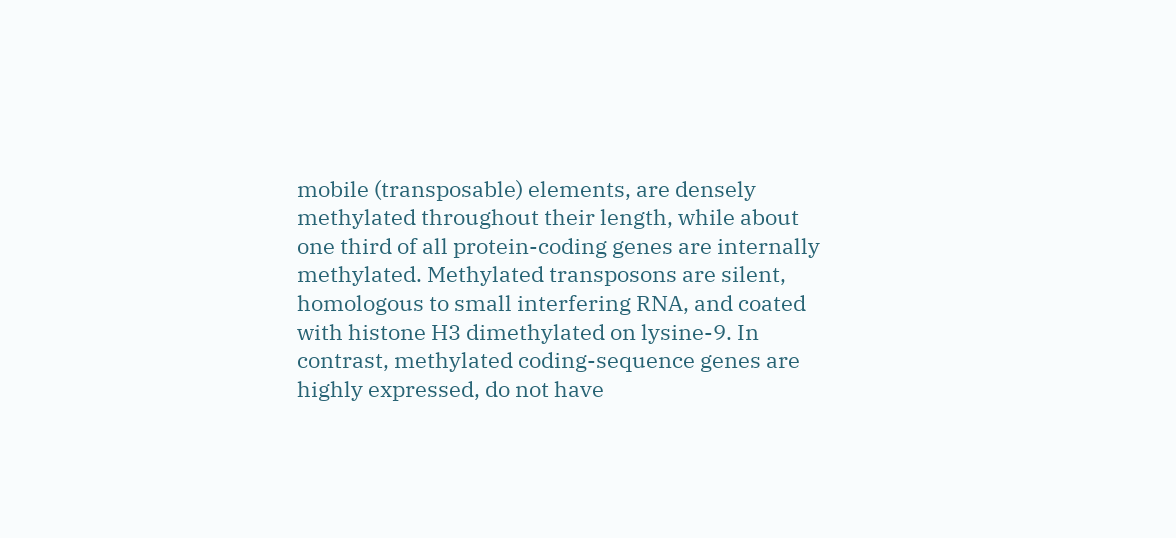mobile (transposable) elements, are densely methylated throughout their length, while about one third of all protein-coding genes are internally methylated. Methylated transposons are silent, homologous to small interfering RNA, and coated with histone H3 dimethylated on lysine-9. In contrast, methylated coding-sequence genes are highly expressed, do not have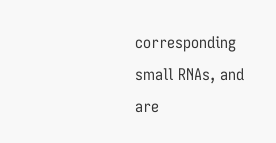corresponding small RNAs, and are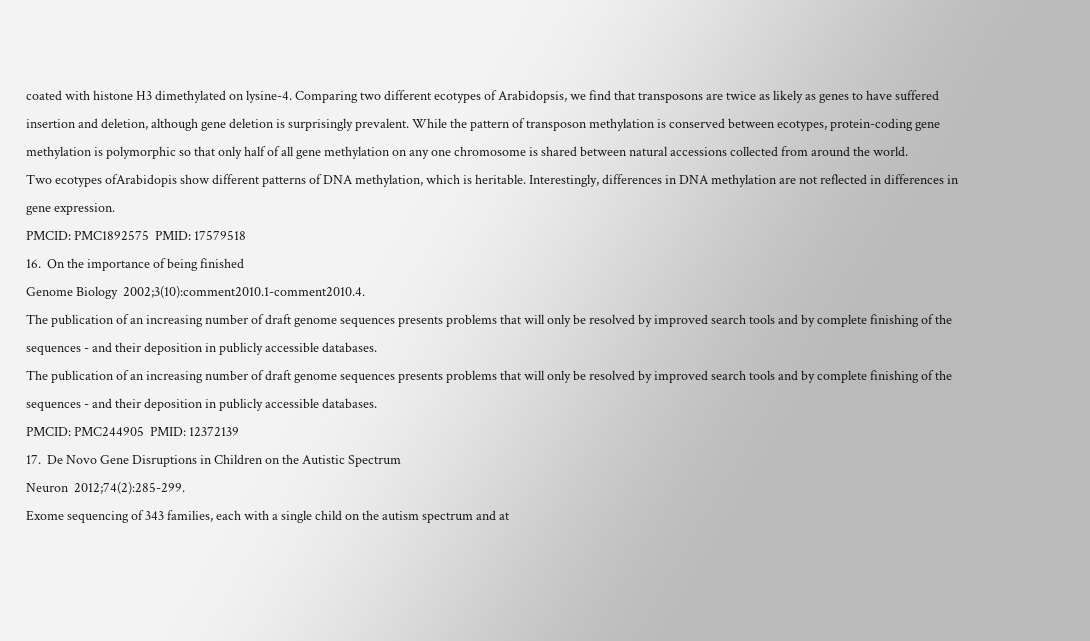coated with histone H3 dimethylated on lysine-4. Comparing two different ecotypes of Arabidopsis, we find that transposons are twice as likely as genes to have suffered insertion and deletion, although gene deletion is surprisingly prevalent. While the pattern of transposon methylation is conserved between ecotypes, protein-coding gene methylation is polymorphic so that only half of all gene methylation on any one chromosome is shared between natural accessions collected from around the world.
Two ecotypes ofArabidopis show different patterns of DNA methylation, which is heritable. Interestingly, differences in DNA methylation are not reflected in differences in gene expression.
PMCID: PMC1892575  PMID: 17579518
16.  On the importance of being finished
Genome Biology  2002;3(10):comment2010.1-comment2010.4.
The publication of an increasing number of draft genome sequences presents problems that will only be resolved by improved search tools and by complete finishing of the sequences - and their deposition in publicly accessible databases.
The publication of an increasing number of draft genome sequences presents problems that will only be resolved by improved search tools and by complete finishing of the sequences - and their deposition in publicly accessible databases.
PMCID: PMC244905  PMID: 12372139
17.  De Novo Gene Disruptions in Children on the Autistic Spectrum
Neuron  2012;74(2):285-299.
Exome sequencing of 343 families, each with a single child on the autism spectrum and at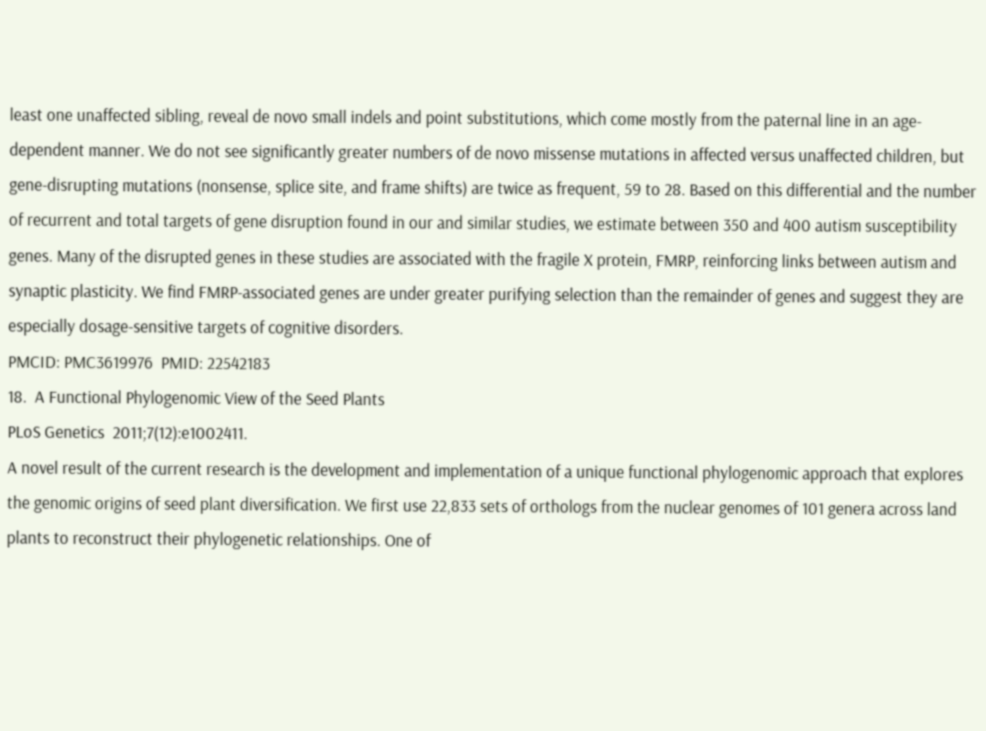least one unaffected sibling, reveal de novo small indels and point substitutions, which come mostly from the paternal line in an age-dependent manner. We do not see significantly greater numbers of de novo missense mutations in affected versus unaffected children, but gene-disrupting mutations (nonsense, splice site, and frame shifts) are twice as frequent, 59 to 28. Based on this differential and the number of recurrent and total targets of gene disruption found in our and similar studies, we estimate between 350 and 400 autism susceptibility genes. Many of the disrupted genes in these studies are associated with the fragile X protein, FMRP, reinforcing links between autism and synaptic plasticity. We find FMRP-associated genes are under greater purifying selection than the remainder of genes and suggest they are especially dosage-sensitive targets of cognitive disorders.
PMCID: PMC3619976  PMID: 22542183
18.  A Functional Phylogenomic View of the Seed Plants
PLoS Genetics  2011;7(12):e1002411.
A novel result of the current research is the development and implementation of a unique functional phylogenomic approach that explores the genomic origins of seed plant diversification. We first use 22,833 sets of orthologs from the nuclear genomes of 101 genera across land plants to reconstruct their phylogenetic relationships. One of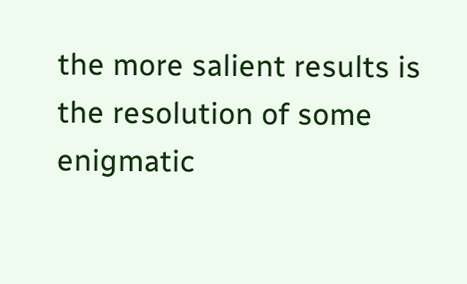the more salient results is the resolution of some enigmatic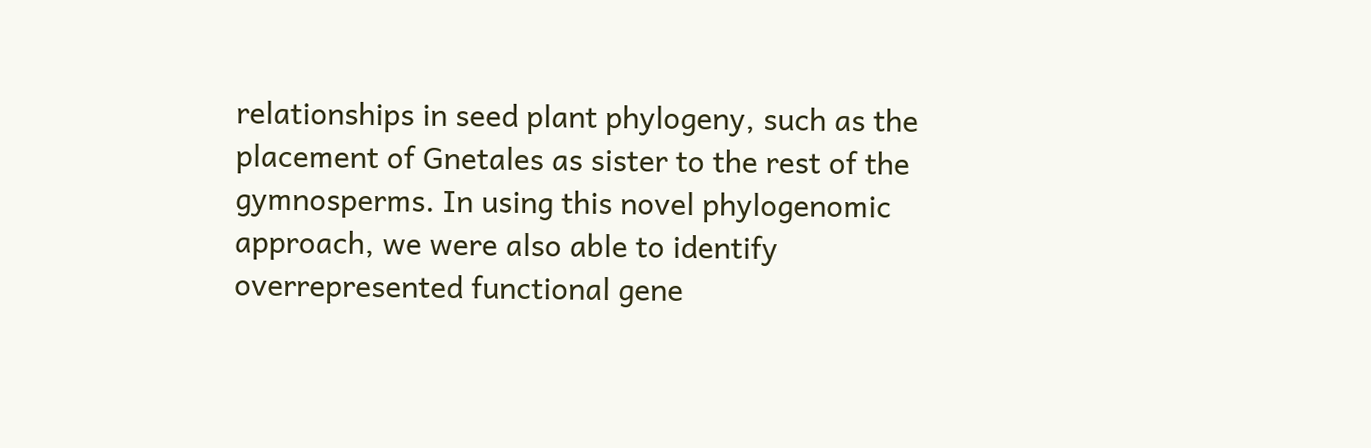relationships in seed plant phylogeny, such as the placement of Gnetales as sister to the rest of the gymnosperms. In using this novel phylogenomic approach, we were also able to identify overrepresented functional gene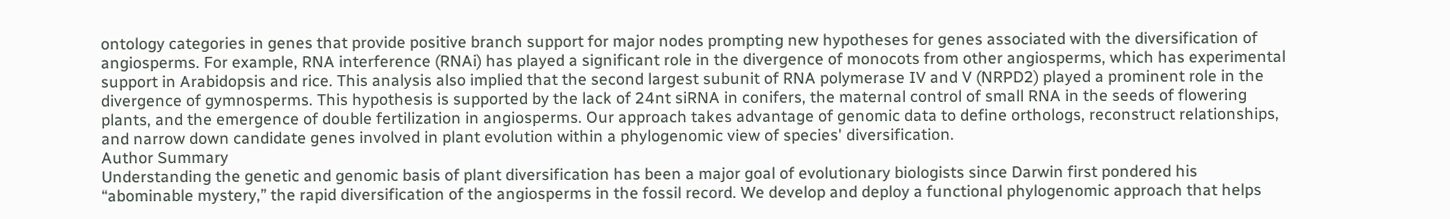ontology categories in genes that provide positive branch support for major nodes prompting new hypotheses for genes associated with the diversification of angiosperms. For example, RNA interference (RNAi) has played a significant role in the divergence of monocots from other angiosperms, which has experimental support in Arabidopsis and rice. This analysis also implied that the second largest subunit of RNA polymerase IV and V (NRPD2) played a prominent role in the divergence of gymnosperms. This hypothesis is supported by the lack of 24nt siRNA in conifers, the maternal control of small RNA in the seeds of flowering plants, and the emergence of double fertilization in angiosperms. Our approach takes advantage of genomic data to define orthologs, reconstruct relationships, and narrow down candidate genes involved in plant evolution within a phylogenomic view of species' diversification.
Author Summary
Understanding the genetic and genomic basis of plant diversification has been a major goal of evolutionary biologists since Darwin first pondered his “abominable mystery,” the rapid diversification of the angiosperms in the fossil record. We develop and deploy a functional phylogenomic approach that helps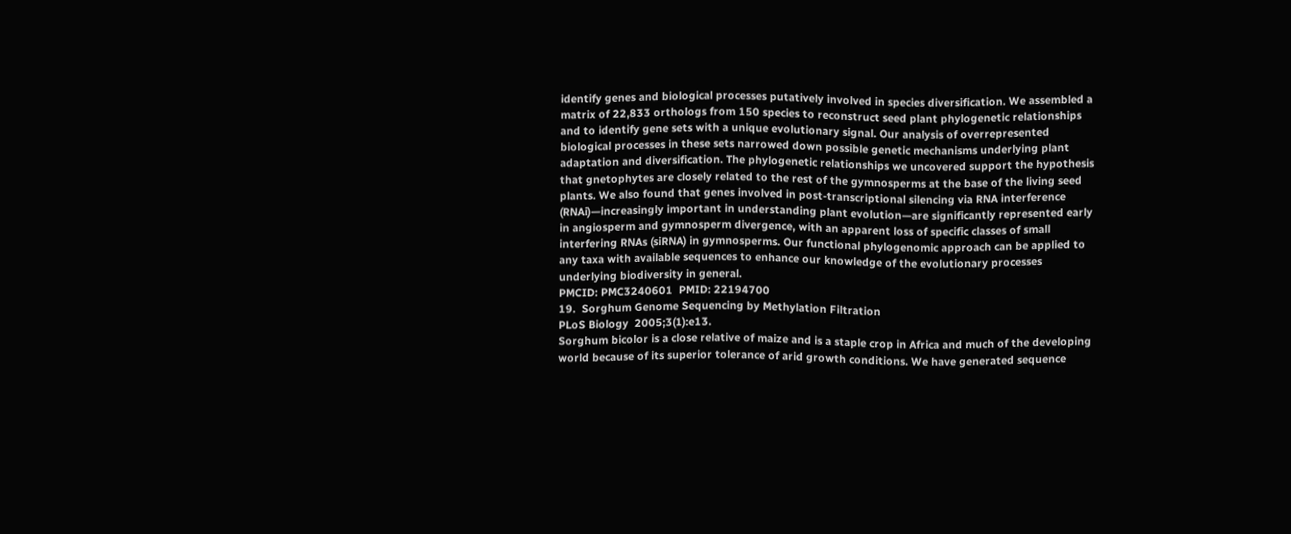identify genes and biological processes putatively involved in species diversification. We assembled a matrix of 22,833 orthologs from 150 species to reconstruct seed plant phylogenetic relationships and to identify gene sets with a unique evolutionary signal. Our analysis of overrepresented biological processes in these sets narrowed down possible genetic mechanisms underlying plant adaptation and diversification. The phylogenetic relationships we uncovered support the hypothesis that gnetophytes are closely related to the rest of the gymnosperms at the base of the living seed plants. We also found that genes involved in post-transcriptional silencing via RNA interference (RNAi)—increasingly important in understanding plant evolution—are significantly represented early in angiosperm and gymnosperm divergence, with an apparent loss of specific classes of small interfering RNAs (siRNA) in gymnosperms. Our functional phylogenomic approach can be applied to any taxa with available sequences to enhance our knowledge of the evolutionary processes underlying biodiversity in general.
PMCID: PMC3240601  PMID: 22194700
19.  Sorghum Genome Sequencing by Methylation Filtration
PLoS Biology  2005;3(1):e13.
Sorghum bicolor is a close relative of maize and is a staple crop in Africa and much of the developing world because of its superior tolerance of arid growth conditions. We have generated sequence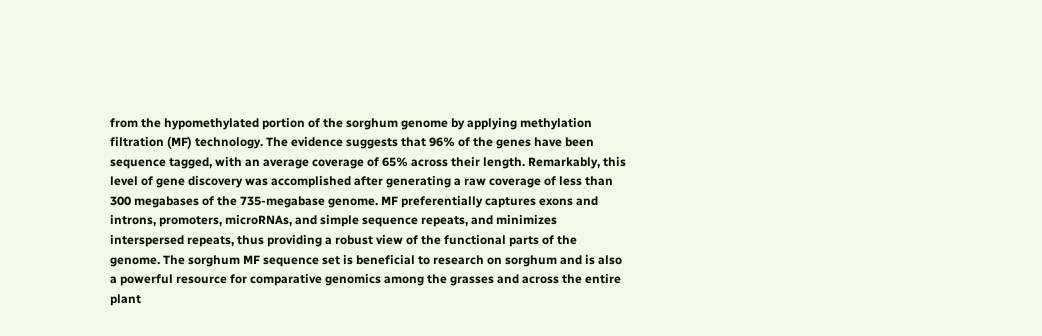from the hypomethylated portion of the sorghum genome by applying methylation filtration (MF) technology. The evidence suggests that 96% of the genes have been sequence tagged, with an average coverage of 65% across their length. Remarkably, this level of gene discovery was accomplished after generating a raw coverage of less than 300 megabases of the 735-megabase genome. MF preferentially captures exons and introns, promoters, microRNAs, and simple sequence repeats, and minimizes interspersed repeats, thus providing a robust view of the functional parts of the genome. The sorghum MF sequence set is beneficial to research on sorghum and is also a powerful resource for comparative genomics among the grasses and across the entire plant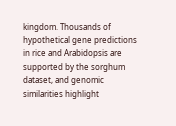kingdom. Thousands of hypothetical gene predictions in rice and Arabidopsis are supported by the sorghum dataset, and genomic similarities highlight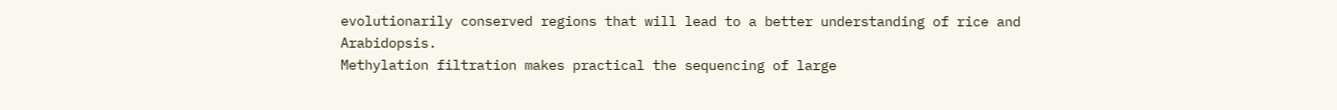evolutionarily conserved regions that will lead to a better understanding of rice and Arabidopsis.
Methylation filtration makes practical the sequencing of large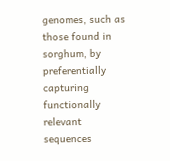genomes, such as those found in sorghum, by preferentially capturing functionally relevant sequences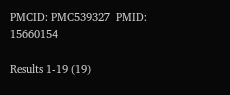PMCID: PMC539327  PMID: 15660154

Results 1-19 (19)